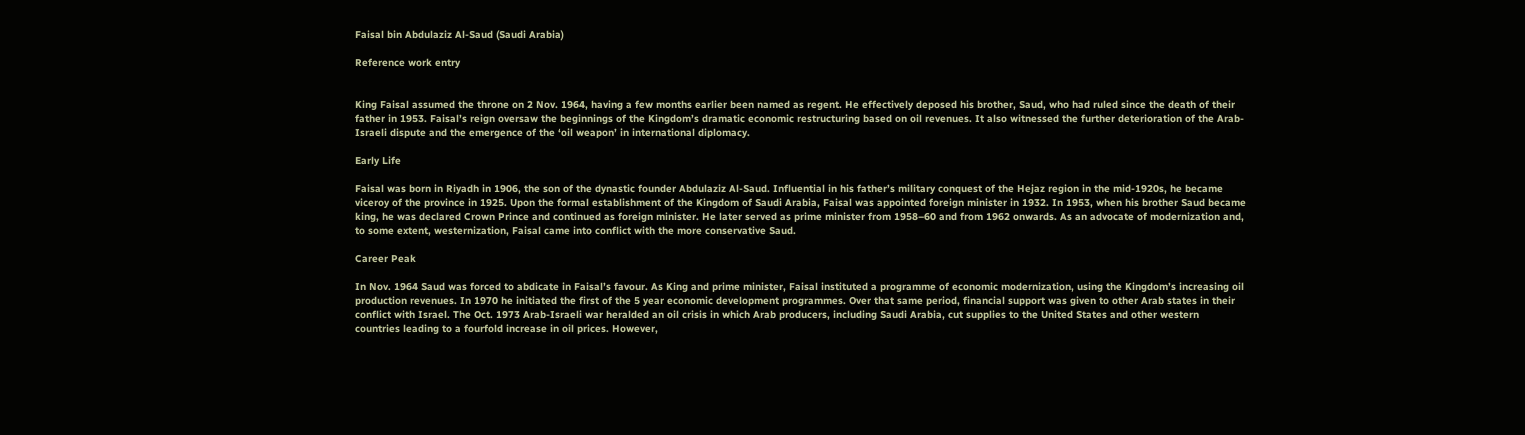Faisal bin Abdulaziz Al-Saud (Saudi Arabia)

Reference work entry


King Faisal assumed the throne on 2 Nov. 1964, having a few months earlier been named as regent. He effectively deposed his brother, Saud, who had ruled since the death of their father in 1953. Faisal’s reign oversaw the beginnings of the Kingdom’s dramatic economic restructuring based on oil revenues. It also witnessed the further deterioration of the Arab-Israeli dispute and the emergence of the ‘oil weapon’ in international diplomacy.

Early Life

Faisal was born in Riyadh in 1906, the son of the dynastic founder Abdulaziz Al-Saud. Influential in his father’s military conquest of the Hejaz region in the mid-1920s, he became viceroy of the province in 1925. Upon the formal establishment of the Kingdom of Saudi Arabia, Faisal was appointed foreign minister in 1932. In 1953, when his brother Saud became king, he was declared Crown Prince and continued as foreign minister. He later served as prime minister from 1958–60 and from 1962 onwards. As an advocate of modernization and, to some extent, westernization, Faisal came into conflict with the more conservative Saud.

Career Peak

In Nov. 1964 Saud was forced to abdicate in Faisal’s favour. As King and prime minister, Faisal instituted a programme of economic modernization, using the Kingdom’s increasing oil production revenues. In 1970 he initiated the first of the 5 year economic development programmes. Over that same period, financial support was given to other Arab states in their conflict with Israel. The Oct. 1973 Arab-Israeli war heralded an oil crisis in which Arab producers, including Saudi Arabia, cut supplies to the United States and other western countries leading to a fourfold increase in oil prices. However,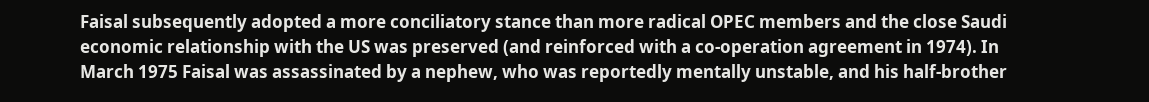Faisal subsequently adopted a more conciliatory stance than more radical OPEC members and the close Saudi economic relationship with the US was preserved (and reinforced with a co-operation agreement in 1974). In March 1975 Faisal was assassinated by a nephew, who was reportedly mentally unstable, and his half-brother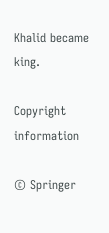Khalid became king.

Copyright information

© Springer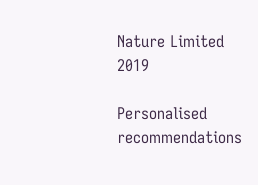Nature Limited 2019

Personalised recommendations